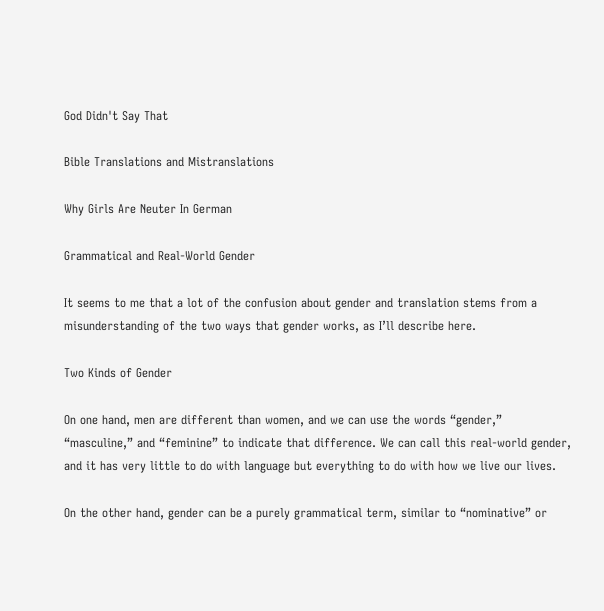God Didn't Say That

Bible Translations and Mistranslations

Why Girls Are Neuter In German

Grammatical and Real-World Gender

It seems to me that a lot of the confusion about gender and translation stems from a misunderstanding of the two ways that gender works, as I’ll describe here.

Two Kinds of Gender

On one hand, men are different than women, and we can use the words “gender,” “masculine,” and “feminine” to indicate that difference. We can call this real-world gender, and it has very little to do with language but everything to do with how we live our lives.

On the other hand, gender can be a purely grammatical term, similar to “nominative” or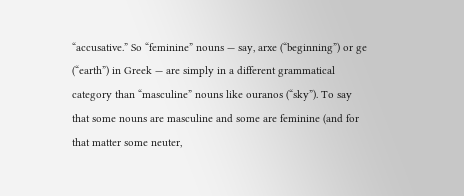“accusative.” So “feminine” nouns — say, arxe (“beginning”) or ge (“earth”) in Greek — are simply in a different grammatical category than “masculine” nouns like ouranos (“sky”). To say that some nouns are masculine and some are feminine (and for that matter some neuter,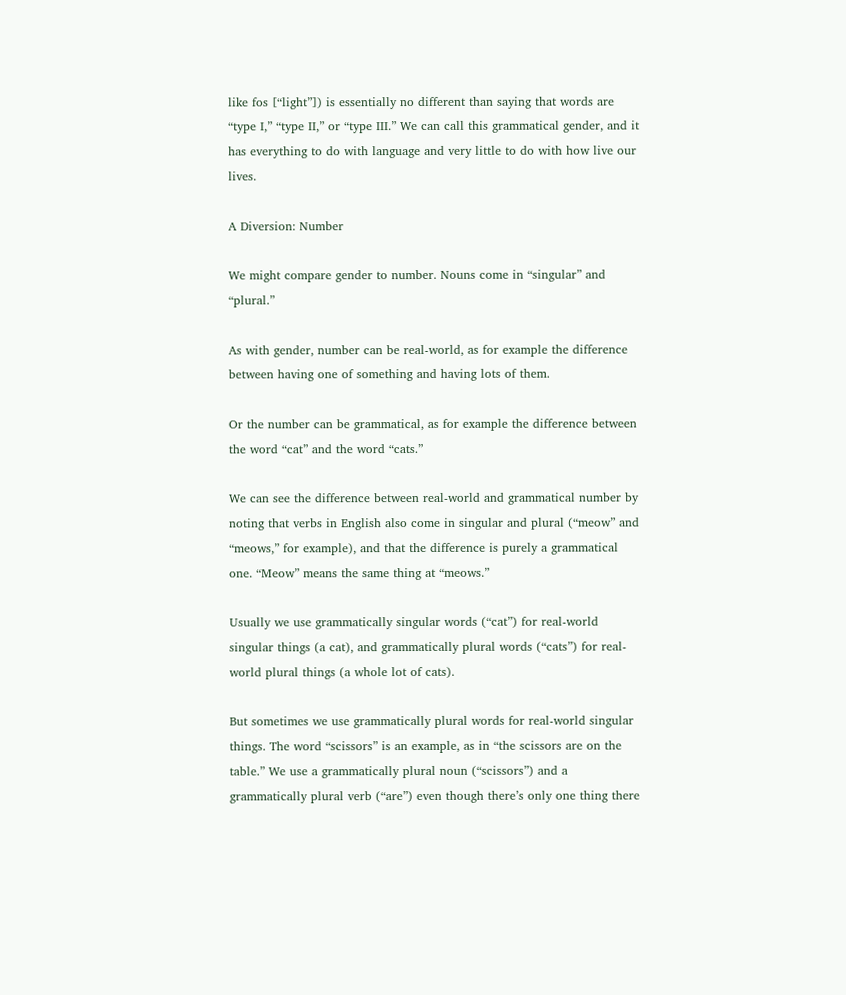like fos [“light”]) is essentially no different than saying that words are “type I,” “type II,” or “type III.” We can call this grammatical gender, and it has everything to do with language and very little to do with how live our lives.

A Diversion: Number

We might compare gender to number. Nouns come in “singular” and “plural.”

As with gender, number can be real-world, as for example the difference between having one of something and having lots of them.

Or the number can be grammatical, as for example the difference between the word “cat” and the word “cats.”

We can see the difference between real-world and grammatical number by noting that verbs in English also come in singular and plural (“meow” and “meows,” for example), and that the difference is purely a grammatical one. “Meow” means the same thing at “meows.”

Usually we use grammatically singular words (“cat”) for real-world singular things (a cat), and grammatically plural words (“cats”) for real-world plural things (a whole lot of cats).

But sometimes we use grammatically plural words for real-world singular things. The word “scissors” is an example, as in “the scissors are on the table.” We use a grammatically plural noun (“scissors”) and a grammatically plural verb (“are”) even though there’s only one thing there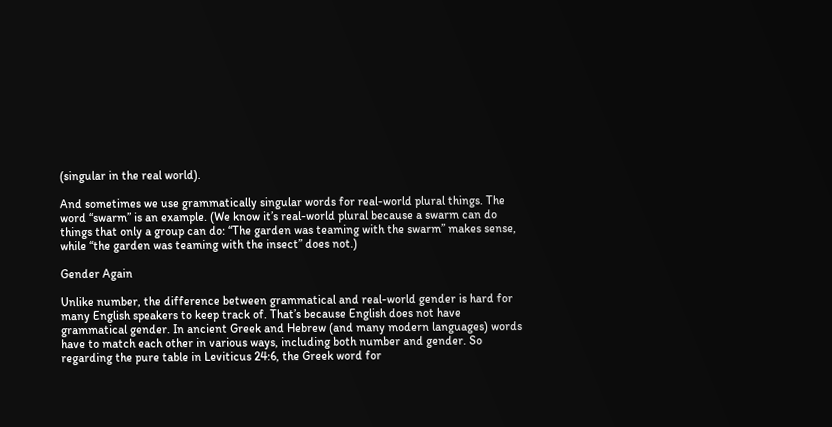(singular in the real world).

And sometimes we use grammatically singular words for real-world plural things. The word “swarm” is an example. (We know it’s real-world plural because a swarm can do things that only a group can do: “The garden was teaming with the swarm” makes sense, while “the garden was teaming with the insect” does not.)

Gender Again

Unlike number, the difference between grammatical and real-world gender is hard for many English speakers to keep track of. That’s because English does not have grammatical gender. In ancient Greek and Hebrew (and many modern languages) words have to match each other in various ways, including both number and gender. So regarding the pure table in Leviticus 24:6, the Greek word for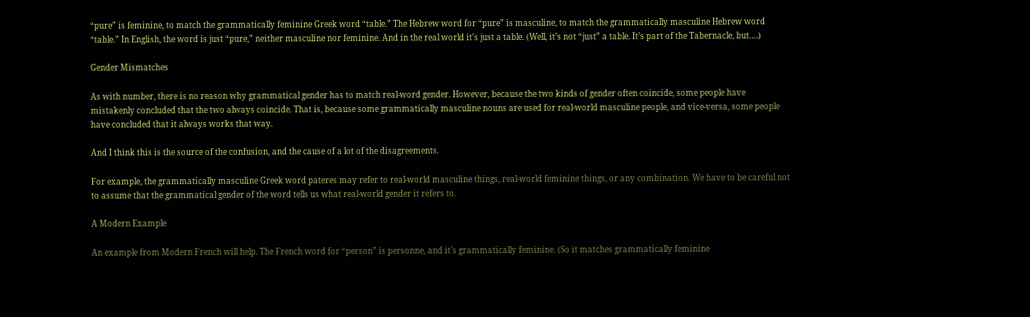“pure” is feminine, to match the grammatically feminine Greek word “table.” The Hebrew word for “pure” is masculine, to match the grammatically masculine Hebrew word “table.” In English, the word is just “pure,” neither masculine nor feminine. And in the real world it’s just a table. (Well, it’s not “just” a table. It’s part of the Tabernacle, but….)

Gender Mismatches

As with number, there is no reason why grammatical gender has to match real-word gender. However, because the two kinds of gender often coincide, some people have mistakenly concluded that the two always coincide. That is, because some grammatically masculine nouns are used for real-world masculine people, and vice-versa, some people have concluded that it always works that way.

And I think this is the source of the confusion, and the cause of a lot of the disagreements.

For example, the grammatically masculine Greek word pateres may refer to real-world masculine things, real-world feminine things, or any combination. We have to be careful not to assume that the grammatical gender of the word tells us what real-world gender it refers to.

A Modern Example

An example from Modern French will help. The French word for “person” is personne, and it’s grammatically feminine. (So it matches grammatically feminine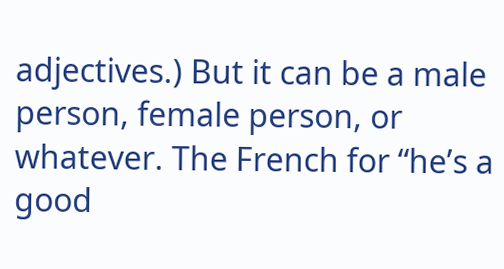adjectives.) But it can be a male person, female person, or whatever. The French for “he’s a good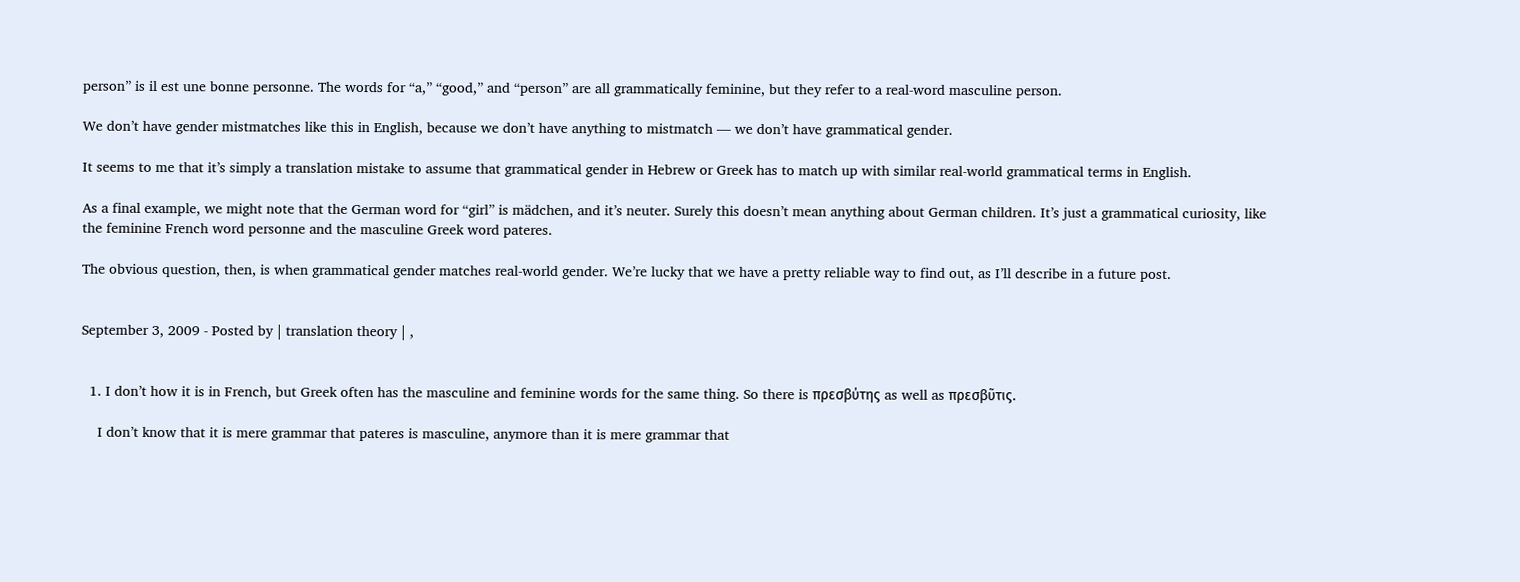person” is il est une bonne personne. The words for “a,” “good,” and “person” are all grammatically feminine, but they refer to a real-word masculine person.

We don’t have gender mistmatches like this in English, because we don’t have anything to mistmatch — we don’t have grammatical gender.

It seems to me that it’s simply a translation mistake to assume that grammatical gender in Hebrew or Greek has to match up with similar real-world grammatical terms in English.

As a final example, we might note that the German word for “girl” is mädchen, and it’s neuter. Surely this doesn’t mean anything about German children. It’s just a grammatical curiosity, like the feminine French word personne and the masculine Greek word pateres.

The obvious question, then, is when grammatical gender matches real-world gender. We’re lucky that we have a pretty reliable way to find out, as I’ll describe in a future post.


September 3, 2009 - Posted by | translation theory | ,


  1. I don’t how it is in French, but Greek often has the masculine and feminine words for the same thing. So there is πρεσβύτης as well as πρεσβῦτις.

    I don’t know that it is mere grammar that pateres is masculine, anymore than it is mere grammar that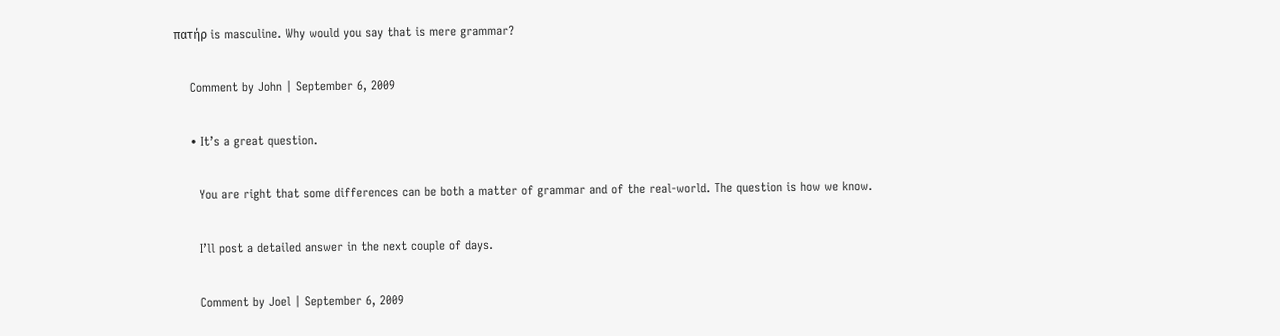πατήρ is masculine. Why would you say that is mere grammar?

    Comment by John | September 6, 2009

    • It’s a great question.

      You are right that some differences can be both a matter of grammar and of the real-world. The question is how we know.

      I’ll post a detailed answer in the next couple of days.

      Comment by Joel | September 6, 2009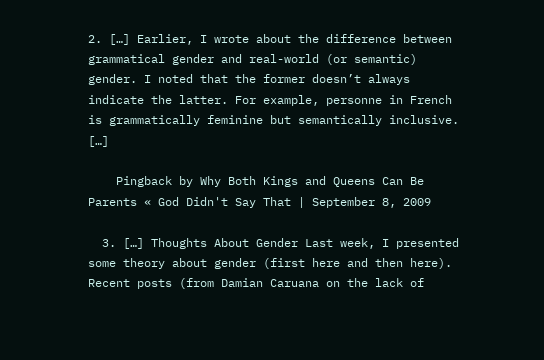2. […] Earlier, I wrote about the difference between grammatical gender and real-world (or semantic) gender. I noted that the former doesn’t always indicate the latter. For example, personne in French is grammatically feminine but semantically inclusive. […]

    Pingback by Why Both Kings and Queens Can Be Parents « God Didn't Say That | September 8, 2009

  3. […] Thoughts About Gender Last week, I presented some theory about gender (first here and then here). Recent posts (from Damian Caruana on the lack of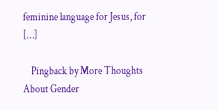feminine language for Jesus, for […]

    Pingback by More Thoughts About Gender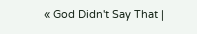« God Didn't Say That |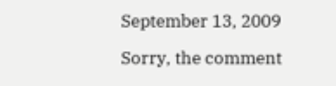September 13, 2009

Sorry, the comment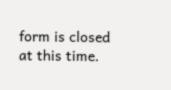form is closed at this time.